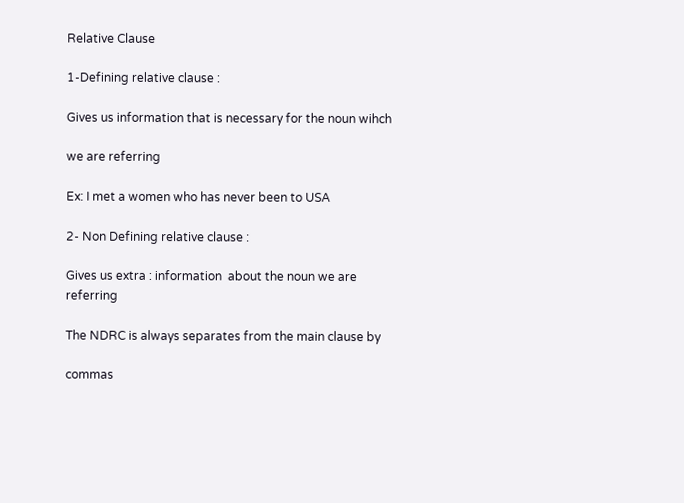Relative Clause

1-Defining relative clause :

Gives us information that is necessary for the noun wihch

we are referring

Ex: I met a women who has never been to USA

2- Non Defining relative clause :

Gives us extra : information  about the noun we are referring

The NDRC is always separates from the main clause by

commas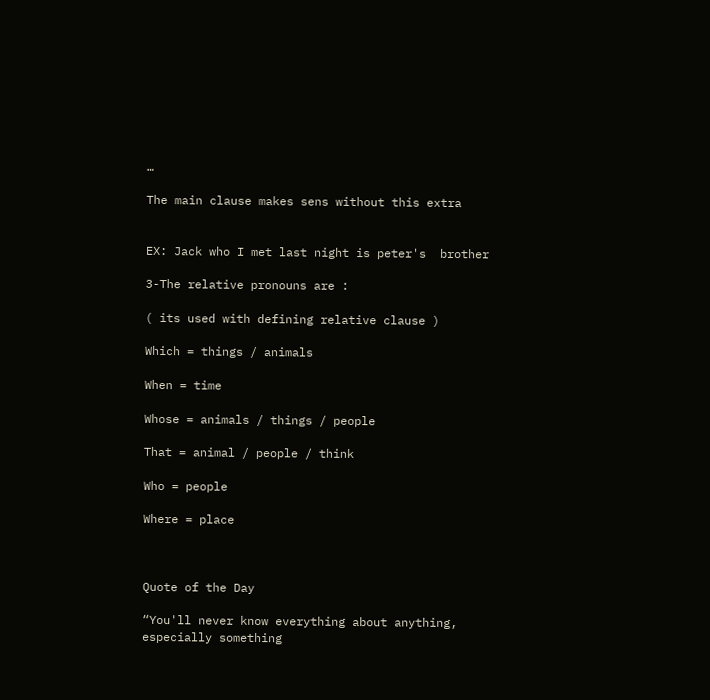…

The main clause makes sens without this extra


EX: Jack who I met last night is peter's  brother

3-The relative pronouns are :

( its used with defining relative clause )

Which = things / animals

When = time

Whose = animals / things / people

That = animal / people / think

Who = people

Where = place



Quote of the Day

“You'll never know everything about anything, especially something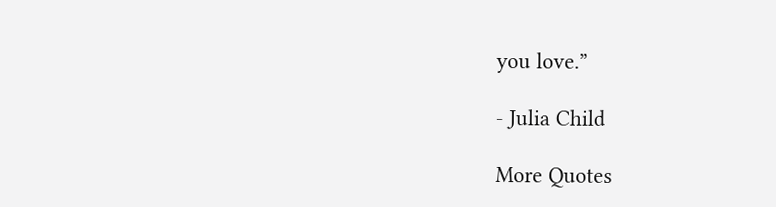you love.”

- Julia Child

More Quotes